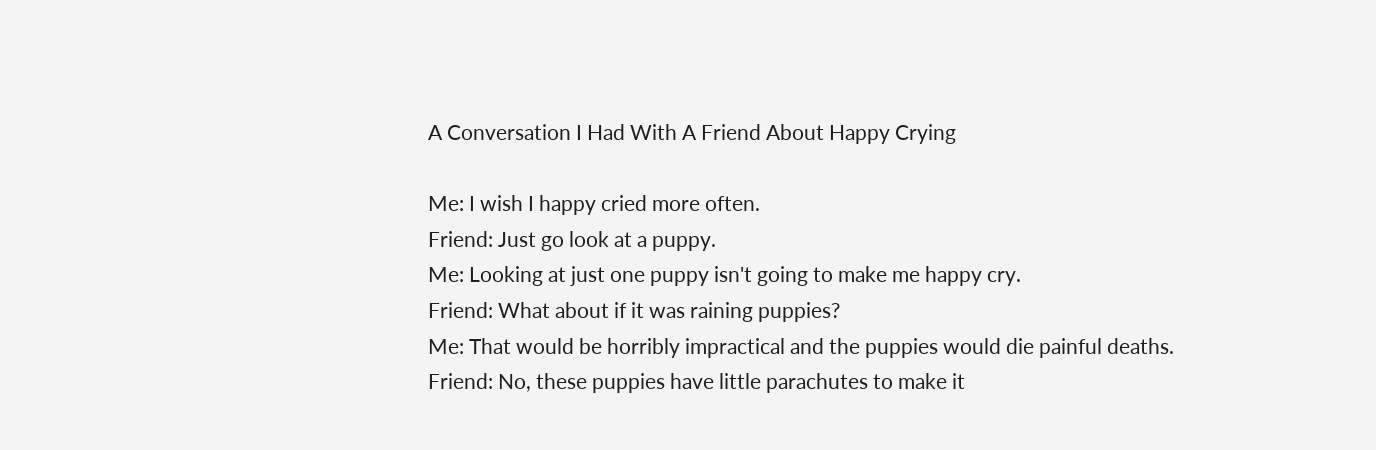A Conversation I Had With A Friend About Happy Crying

Me: I wish I happy cried more often.
Friend: Just go look at a puppy.
Me: Looking at just one puppy isn't going to make me happy cry.
Friend: What about if it was raining puppies?
Me: That would be horribly impractical and the puppies would die painful deaths.
Friend: No, these puppies have little parachutes to make it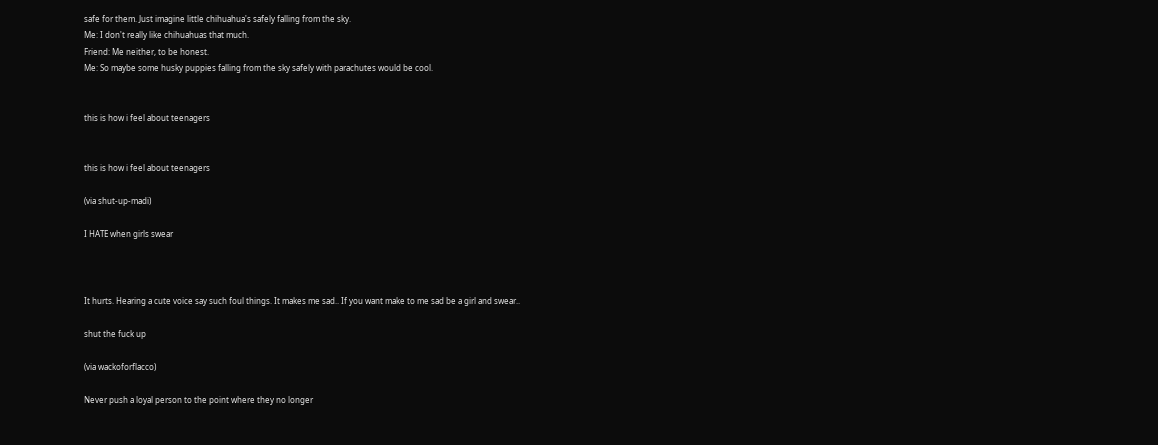safe for them. Just imagine little chihuahua's safely falling from the sky.
Me: I don't really like chihuahuas that much.
Friend: Me neither, to be honest.
Me: So maybe some husky puppies falling from the sky safely with parachutes would be cool.


this is how i feel about teenagers


this is how i feel about teenagers

(via shut-up-madi)

I HATE when girls swear



It hurts. Hearing a cute voice say such foul things. It makes me sad.. If you want make to me sad be a girl and swear..

shut the fuck up

(via wackoforflacco)

Never push a loyal person to the point where they no longer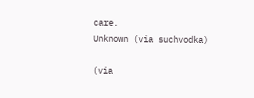care.
Unknown (via suchvodka)

(via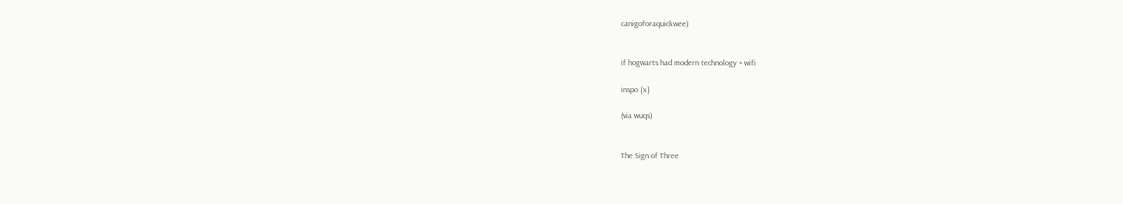canigoforaquickwee)


if hogwarts had modern technology + wifi

inspo {x}

(via wuqs)


The Sign of Three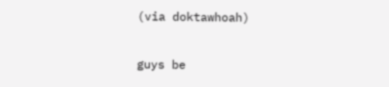(via doktawhoah)

guys be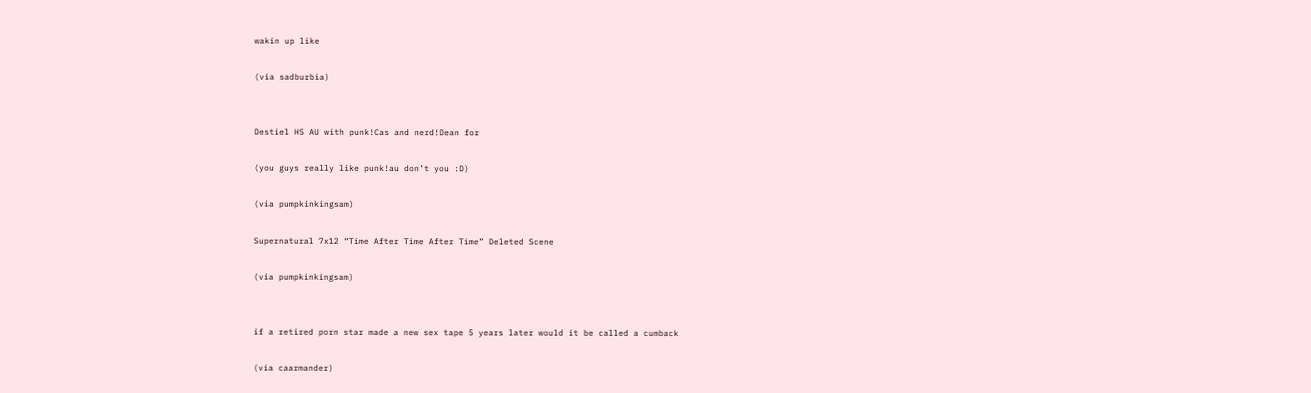wakin up like

(via sadburbia)


Destiel HS AU with punk!Cas and nerd!Dean for

(you guys really like punk!au don’t you :D)

(via pumpkinkingsam)

Supernatural 7x12 “Time After Time After Time” Deleted Scene

(via pumpkinkingsam)


if a retired porn star made a new sex tape 5 years later would it be called a cumback

(via caarmander)